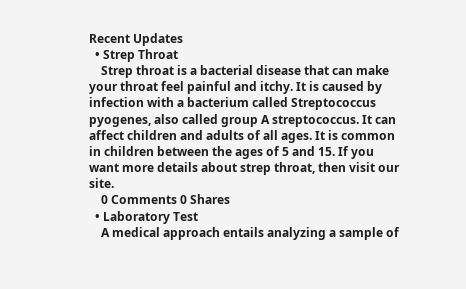Recent Updates
  • Strep Throat
    Strep throat is a bacterial disease that can make your throat feel painful and itchy. It is caused by infection with a bacterium called Streptococcus pyogenes, also called group A streptococcus. It can affect children and adults of all ages. It is common in children between the ages of 5 and 15. If you want more details about strep throat, then visit our site.
    0 Comments 0 Shares
  • Laboratory Test
    A medical approach entails analyzing a sample of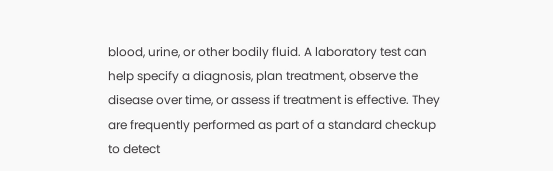blood, urine, or other bodily fluid. A laboratory test can help specify a diagnosis, plan treatment, observe the disease over time, or assess if treatment is effective. They are frequently performed as part of a standard checkup to detect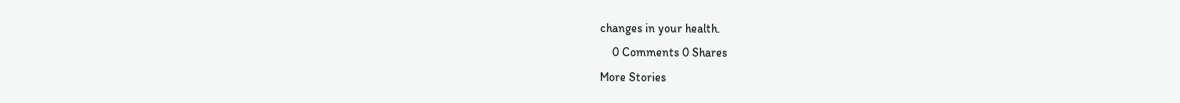changes in your health.
    0 Comments 0 Shares
More Stories